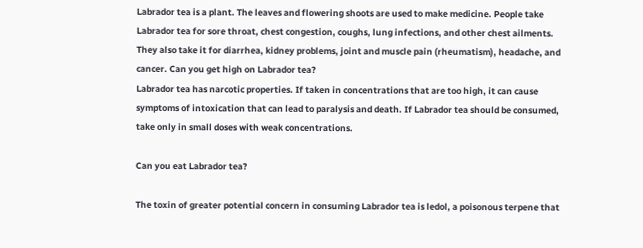Labrador tea is a plant. The leaves and flowering shoots are used to make medicine. People take Labrador tea for sore throat, chest congestion, coughs, lung infections, and other chest ailments. They also take it for diarrhea, kidney problems, joint and muscle pain (rheumatism), headache, and cancer. Can you get high on Labrador tea?
Labrador tea has narcotic properties. If taken in concentrations that are too high, it can cause symptoms of intoxication that can lead to paralysis and death. If Labrador tea should be consumed, take only in small doses with weak concentrations.

Can you eat Labrador tea?

The toxin of greater potential concern in consuming Labrador tea is ledol, a poisonous terpene that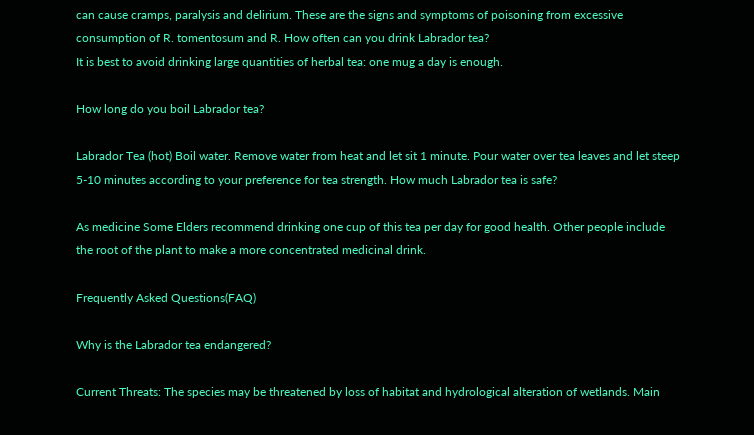can cause cramps, paralysis and delirium. These are the signs and symptoms of poisoning from excessive consumption of R. tomentosum and R. How often can you drink Labrador tea?
It is best to avoid drinking large quantities of herbal tea: one mug a day is enough.

How long do you boil Labrador tea?

Labrador Tea (hot) Boil water. Remove water from heat and let sit 1 minute. Pour water over tea leaves and let steep 5-10 minutes according to your preference for tea strength. How much Labrador tea is safe?

As medicine Some Elders recommend drinking one cup of this tea per day for good health. Other people include the root of the plant to make a more concentrated medicinal drink.

Frequently Asked Questions(FAQ)

Why is the Labrador tea endangered?

Current Threats: The species may be threatened by loss of habitat and hydrological alteration of wetlands. Main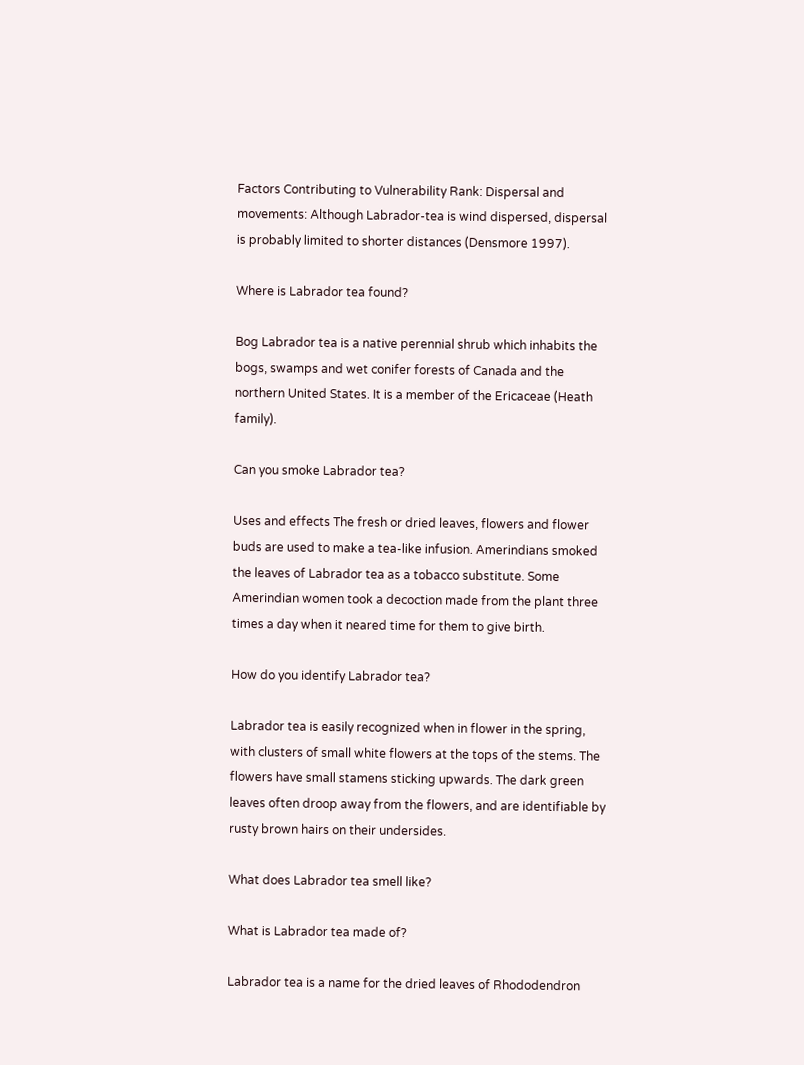Factors Contributing to Vulnerability Rank: Dispersal and movements: Although Labrador-tea is wind dispersed, dispersal is probably limited to shorter distances (Densmore 1997).

Where is Labrador tea found?

Bog Labrador tea is a native perennial shrub which inhabits the bogs, swamps and wet conifer forests of Canada and the northern United States. It is a member of the Ericaceae (Heath family).

Can you smoke Labrador tea?

Uses and effects The fresh or dried leaves, flowers and flower buds are used to make a tea-like infusion. Amerindians smoked the leaves of Labrador tea as a tobacco substitute. Some Amerindian women took a decoction made from the plant three times a day when it neared time for them to give birth.

How do you identify Labrador tea?

Labrador tea is easily recognized when in flower in the spring, with clusters of small white flowers at the tops of the stems. The flowers have small stamens sticking upwards. The dark green leaves often droop away from the flowers, and are identifiable by rusty brown hairs on their undersides.

What does Labrador tea smell like?

What is Labrador tea made of?

Labrador tea is a name for the dried leaves of Rhododendron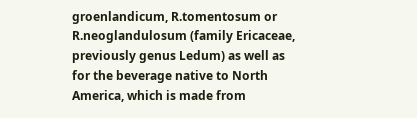groenlandicum, R.tomentosum or R.neoglandulosum (family Ericaceae, previously genus Ledum) as well as for the beverage native to North America, which is made from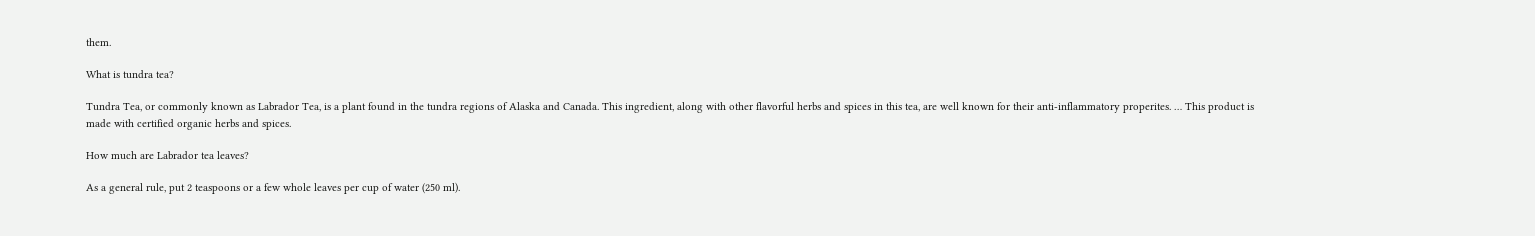them.

What is tundra tea?

Tundra Tea, or commonly known as Labrador Tea, is a plant found in the tundra regions of Alaska and Canada. This ingredient, along with other flavorful herbs and spices in this tea, are well known for their anti-inflammatory properites. … This product is made with certified organic herbs and spices.

How much are Labrador tea leaves?

As a general rule, put 2 teaspoons or a few whole leaves per cup of water (250 ml).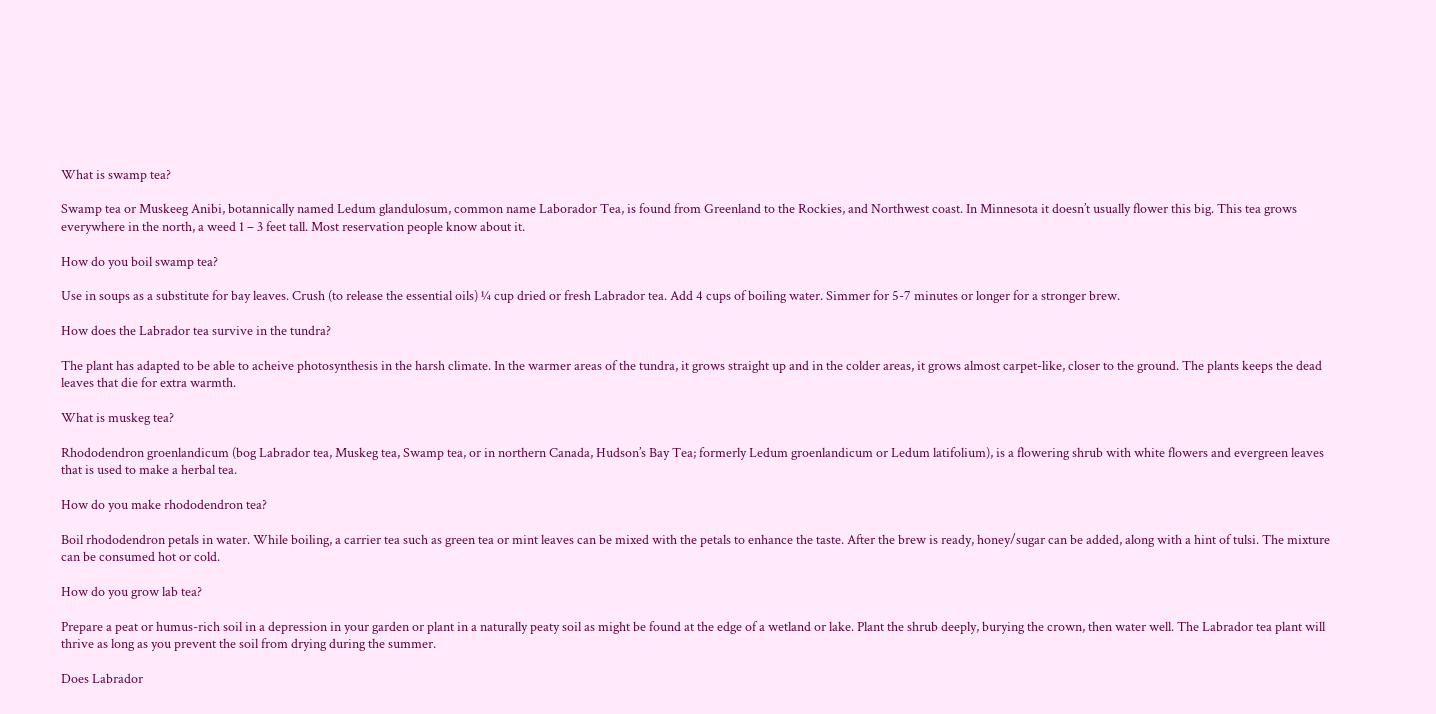What is swamp tea?

Swamp tea or Muskeeg Anibi, botannically named Ledum glandulosum, common name Laborador Tea, is found from Greenland to the Rockies, and Northwest coast. In Minnesota it doesn’t usually flower this big. This tea grows everywhere in the north, a weed 1 – 3 feet tall. Most reservation people know about it.

How do you boil swamp tea?

Use in soups as a substitute for bay leaves. Crush (to release the essential oils) ¼ cup dried or fresh Labrador tea. Add 4 cups of boiling water. Simmer for 5-7 minutes or longer for a stronger brew.

How does the Labrador tea survive in the tundra?

The plant has adapted to be able to acheive photosynthesis in the harsh climate. In the warmer areas of the tundra, it grows straight up and in the colder areas, it grows almost carpet-like, closer to the ground. The plants keeps the dead leaves that die for extra warmth.

What is muskeg tea?

Rhododendron groenlandicum (bog Labrador tea, Muskeg tea, Swamp tea, or in northern Canada, Hudson’s Bay Tea; formerly Ledum groenlandicum or Ledum latifolium), is a flowering shrub with white flowers and evergreen leaves that is used to make a herbal tea.

How do you make rhododendron tea?

Boil rhododendron petals in water. While boiling, a carrier tea such as green tea or mint leaves can be mixed with the petals to enhance the taste. After the brew is ready, honey/sugar can be added, along with a hint of tulsi. The mixture can be consumed hot or cold.

How do you grow lab tea?

Prepare a peat or humus-rich soil in a depression in your garden or plant in a naturally peaty soil as might be found at the edge of a wetland or lake. Plant the shrub deeply, burying the crown, then water well. The Labrador tea plant will thrive as long as you prevent the soil from drying during the summer.

Does Labrador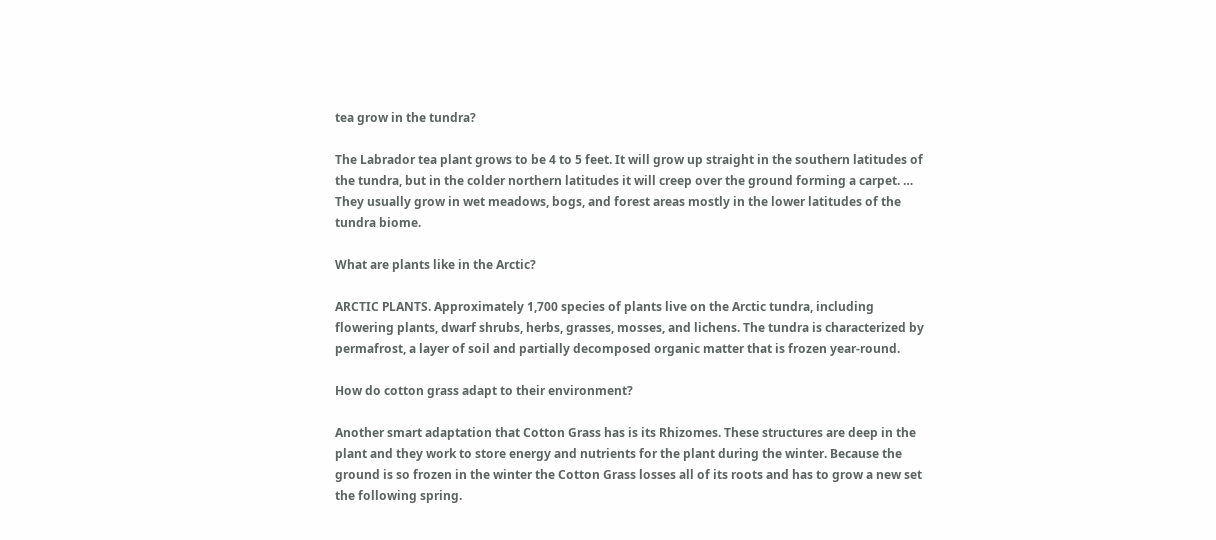tea grow in the tundra?

The Labrador tea plant grows to be 4 to 5 feet. It will grow up straight in the southern latitudes of the tundra, but in the colder northern latitudes it will creep over the ground forming a carpet. … They usually grow in wet meadows, bogs, and forest areas mostly in the lower latitudes of the tundra biome.

What are plants like in the Arctic?

ARCTIC PLANTS. Approximately 1,700 species of plants live on the Arctic tundra, including flowering plants, dwarf shrubs, herbs, grasses, mosses, and lichens. The tundra is characterized by permafrost, a layer of soil and partially decomposed organic matter that is frozen year-round.

How do cotton grass adapt to their environment?

Another smart adaptation that Cotton Grass has is its Rhizomes. These structures are deep in the plant and they work to store energy and nutrients for the plant during the winter. Because the ground is so frozen in the winter the Cotton Grass losses all of its roots and has to grow a new set the following spring.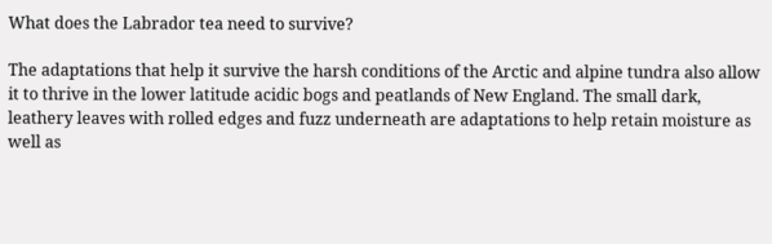What does the Labrador tea need to survive?

The adaptations that help it survive the harsh conditions of the Arctic and alpine tundra also allow it to thrive in the lower latitude acidic bogs and peatlands of New England. The small dark, leathery leaves with rolled edges and fuzz underneath are adaptations to help retain moisture as well as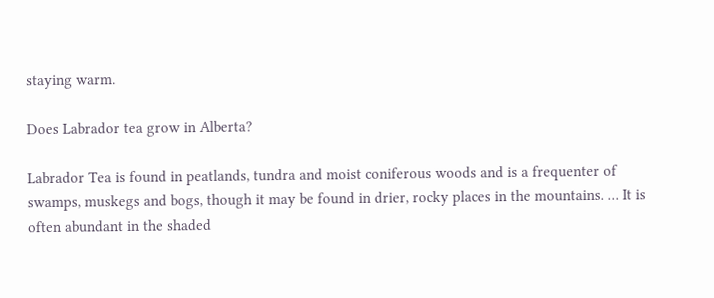staying warm.

Does Labrador tea grow in Alberta?

Labrador Tea is found in peatlands, tundra and moist coniferous woods and is a frequenter of swamps, muskegs and bogs, though it may be found in drier, rocky places in the mountains. … It is often abundant in the shaded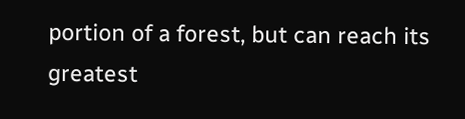portion of a forest, but can reach its greatest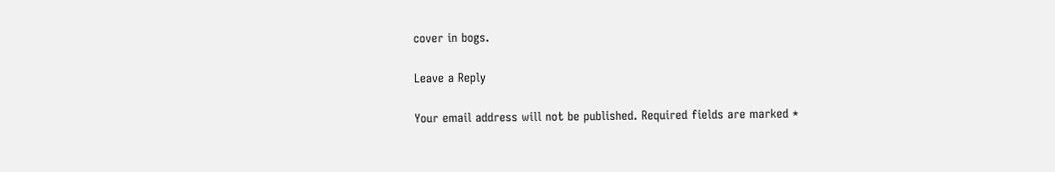cover in bogs.

Leave a Reply

Your email address will not be published. Required fields are marked *